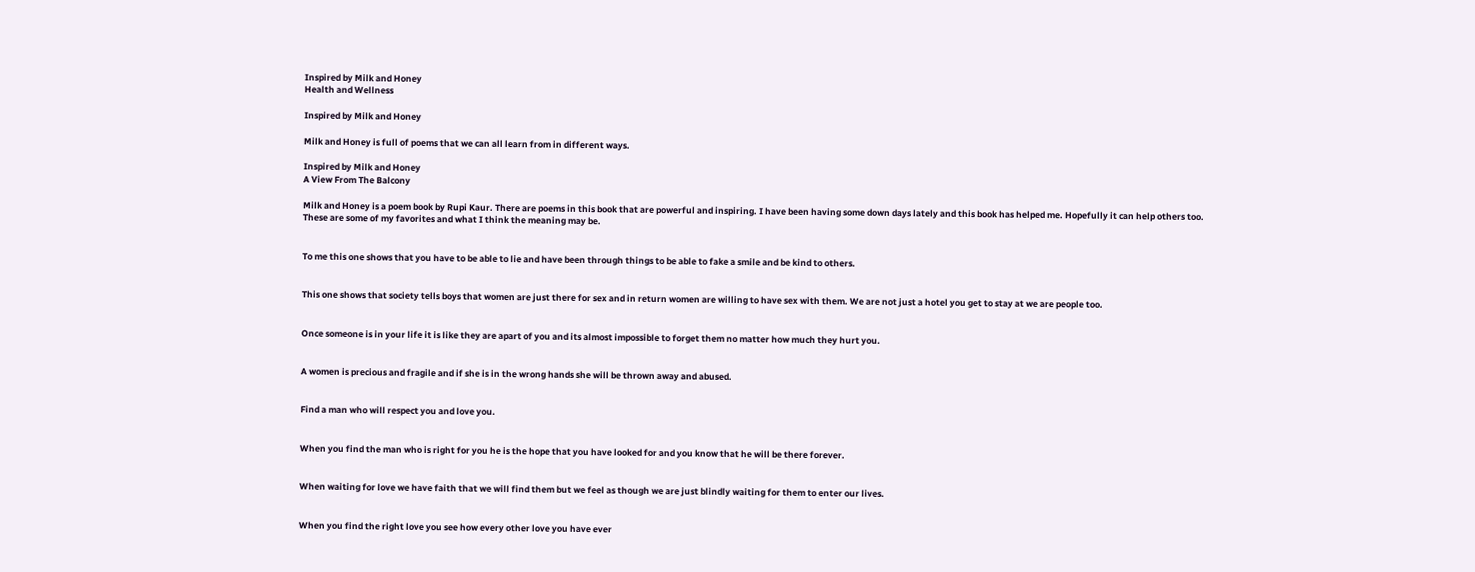Inspired by Milk and Honey
Health and Wellness

Inspired by Milk and Honey

Milk and Honey is full of poems that we can all learn from in different ways.

Inspired by Milk and Honey
A View From The Balcony

Milk and Honey is a poem book by Rupi Kaur. There are poems in this book that are powerful and inspiring. I have been having some down days lately and this book has helped me. Hopefully it can help others too. These are some of my favorites and what I think the meaning may be.


To me this one shows that you have to be able to lie and have been through things to be able to fake a smile and be kind to others.


This one shows that society tells boys that women are just there for sex and in return women are willing to have sex with them. We are not just a hotel you get to stay at we are people too.


Once someone is in your life it is like they are apart of you and its almost impossible to forget them no matter how much they hurt you.


A women is precious and fragile and if she is in the wrong hands she will be thrown away and abused.


Find a man who will respect you and love you.


When you find the man who is right for you he is the hope that you have looked for and you know that he will be there forever.


When waiting for love we have faith that we will find them but we feel as though we are just blindly waiting for them to enter our lives.


When you find the right love you see how every other love you have ever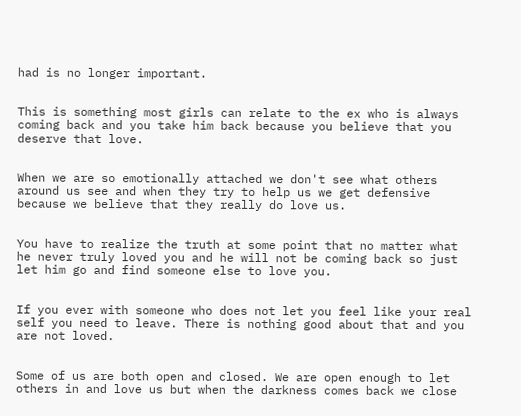had is no longer important.


This is something most girls can relate to the ex who is always coming back and you take him back because you believe that you deserve that love.


When we are so emotionally attached we don't see what others around us see and when they try to help us we get defensive because we believe that they really do love us.


You have to realize the truth at some point that no matter what he never truly loved you and he will not be coming back so just let him go and find someone else to love you.


If you ever with someone who does not let you feel like your real self you need to leave. There is nothing good about that and you are not loved.


Some of us are both open and closed. We are open enough to let others in and love us but when the darkness comes back we close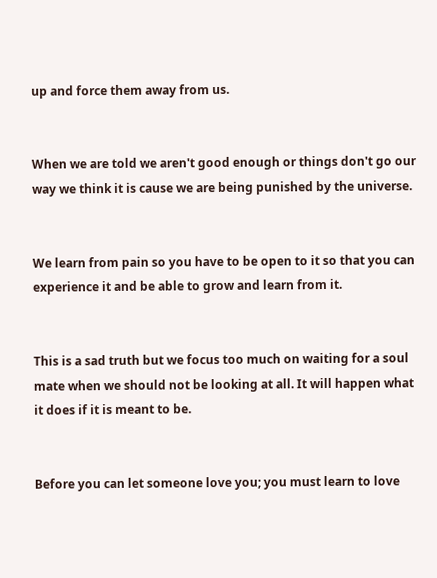up and force them away from us.


When we are told we aren't good enough or things don't go our way we think it is cause we are being punished by the universe.


We learn from pain so you have to be open to it so that you can experience it and be able to grow and learn from it.


This is a sad truth but we focus too much on waiting for a soul mate when we should not be looking at all. It will happen what it does if it is meant to be.


Before you can let someone love you; you must learn to love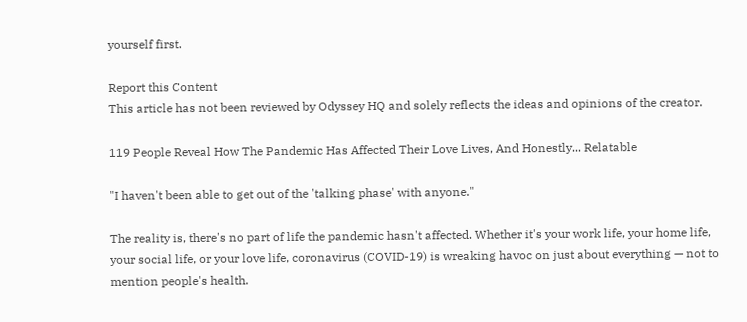yourself first.

Report this Content
This article has not been reviewed by Odyssey HQ and solely reflects the ideas and opinions of the creator.

119 People Reveal How The Pandemic Has Affected Their Love Lives, And Honestly... Relatable

"I haven't been able to get out of the 'talking phase' with anyone."

The reality is, there's no part of life the pandemic hasn't affected. Whether it's your work life, your home life, your social life, or your love life, coronavirus (COVID-19) is wreaking havoc on just about everything — not to mention people's health.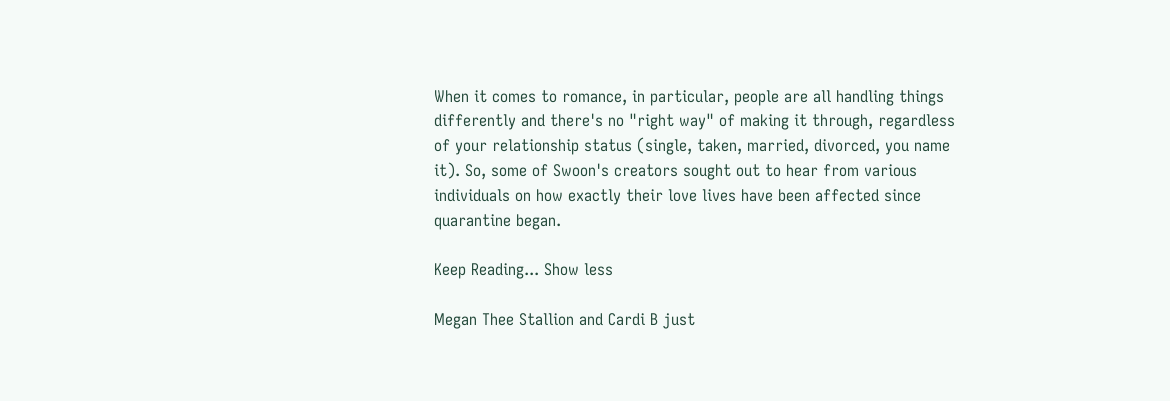When it comes to romance, in particular, people are all handling things differently and there's no "right way" of making it through, regardless of your relationship status (single, taken, married, divorced, you name it). So, some of Swoon's creators sought out to hear from various individuals on how exactly their love lives have been affected since quarantine began.

Keep Reading... Show less

Megan Thee Stallion and Cardi B just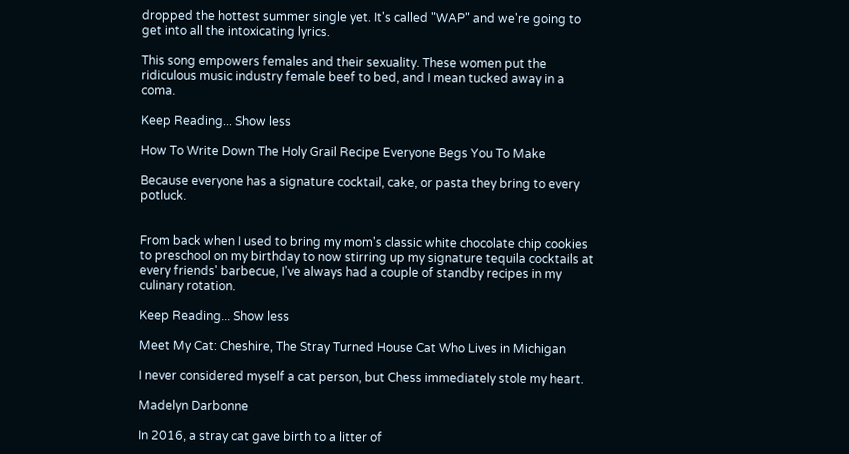dropped the hottest summer single yet. It's called "WAP" and we're going to get into all the intoxicating lyrics.

This song empowers females and their sexuality. These women put the ridiculous music industry female beef to bed, and I mean tucked away in a coma.

Keep Reading... Show less

How To Write Down The Holy Grail Recipe Everyone Begs You To Make

Because everyone has a signature cocktail, cake, or pasta they bring to every potluck.


From back when I used to bring my mom's classic white chocolate chip cookies to preschool on my birthday to now stirring up my signature tequila cocktails at every friends' barbecue, I've always had a couple of standby recipes in my culinary rotation.

Keep Reading... Show less

Meet My Cat: Cheshire, The Stray Turned House Cat Who Lives in Michigan

I never considered myself a cat person, but Chess immediately stole my heart.

Madelyn Darbonne

In 2016, a stray cat gave birth to a litter of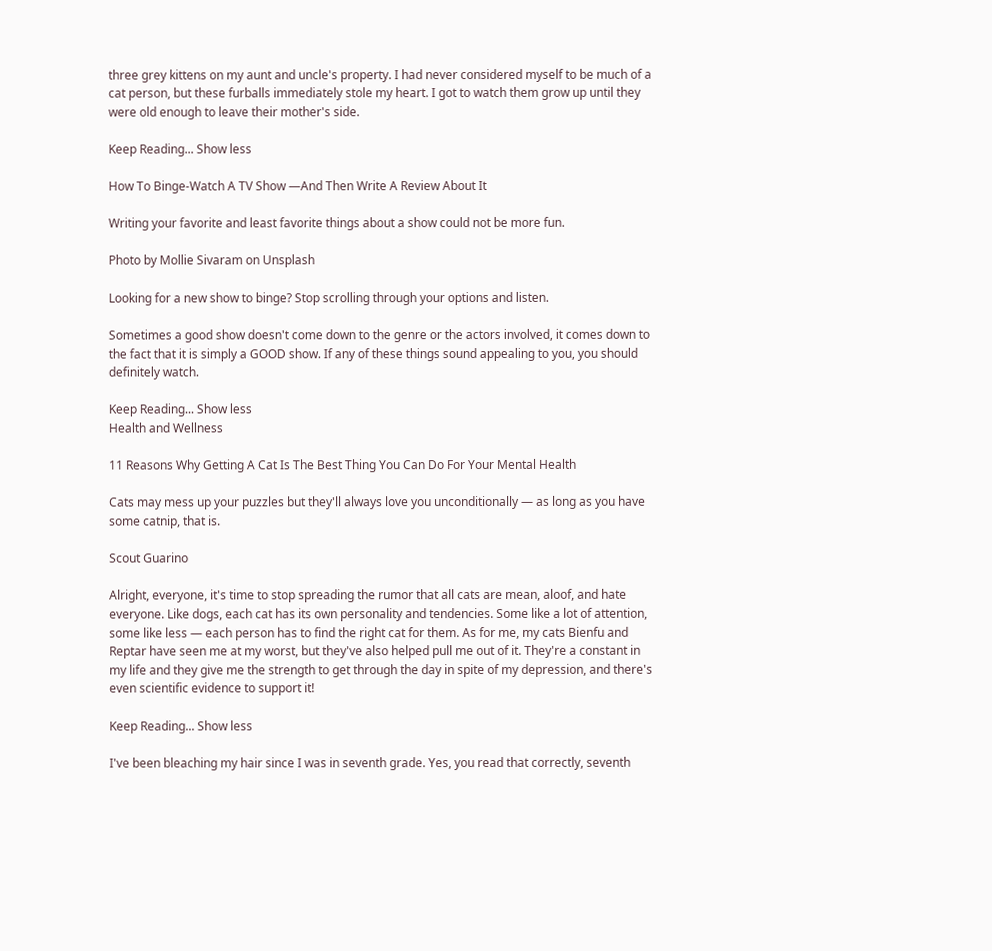three grey kittens on my aunt and uncle's property. I had never considered myself to be much of a cat person, but these furballs immediately stole my heart. I got to watch them grow up until they were old enough to leave their mother's side.

Keep Reading... Show less

How To Binge-Watch A TV Show —And Then Write A Review About It

Writing your favorite and least favorite things about a show could not be more fun.

Photo by Mollie Sivaram on Unsplash

Looking for a new show to binge? Stop scrolling through your options and listen.

Sometimes a good show doesn't come down to the genre or the actors involved, it comes down to the fact that it is simply a GOOD show. If any of these things sound appealing to you, you should definitely watch.

Keep Reading... Show less
Health and Wellness

11 Reasons Why Getting A Cat Is The Best Thing You Can Do For Your Mental Health

Cats may mess up your puzzles but they'll always love you unconditionally — as long as you have some catnip, that is.

Scout Guarino

Alright, everyone, it's time to stop spreading the rumor that all cats are mean, aloof, and hate everyone. Like dogs, each cat has its own personality and tendencies. Some like a lot of attention, some like less — each person has to find the right cat for them. As for me, my cats Bienfu and Reptar have seen me at my worst, but they've also helped pull me out of it. They're a constant in my life and they give me the strength to get through the day in spite of my depression, and there's even scientific evidence to support it!

Keep Reading... Show less

I've been bleaching my hair since I was in seventh grade. Yes, you read that correctly, seventh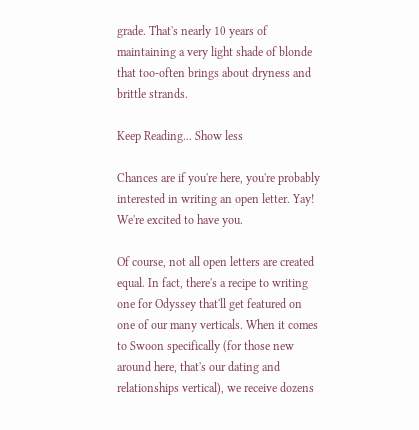grade. That's nearly 10 years of maintaining a very light shade of blonde that too-often brings about dryness and brittle strands.

Keep Reading... Show less

Chances are if you're here, you're probably interested in writing an open letter. Yay! We're excited to have you.

Of course, not all open letters are created equal. In fact, there's a recipe to writing one for Odyssey that'll get featured on one of our many verticals. When it comes to Swoon specifically (for those new around here, that's our dating and relationships vertical), we receive dozens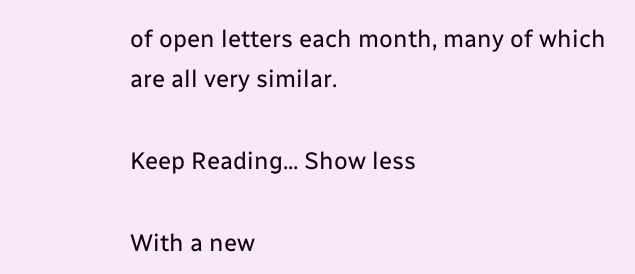of open letters each month, many of which are all very similar.

Keep Reading... Show less

With a new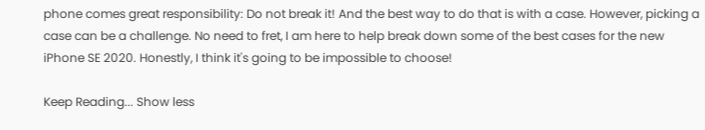phone comes great responsibility: Do not break it! And the best way to do that is with a case. However, picking a case can be a challenge. No need to fret, I am here to help break down some of the best cases for the new iPhone SE 2020. Honestly, I think it's going to be impossible to choose!

Keep Reading... Show less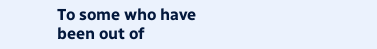To some who have been out of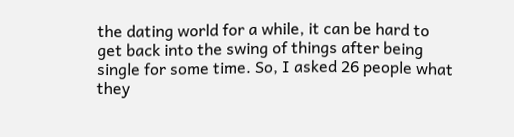the dating world for a while, it can be hard to get back into the swing of things after being single for some time. So, I asked 26 people what they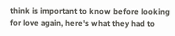think is important to know before looking for love again, here's what they had to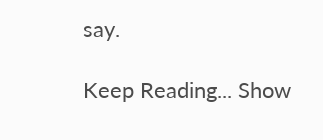say.

Keep Reading... Show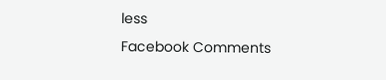less
Facebook Comments